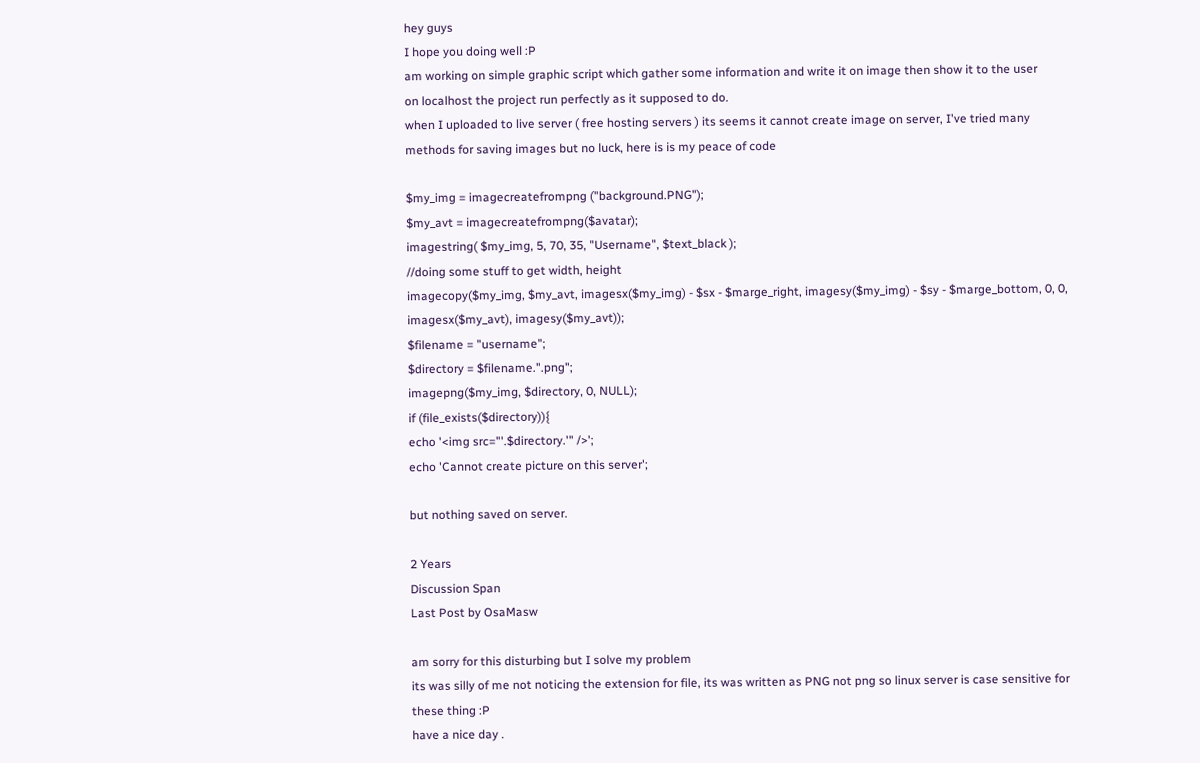hey guys
I hope you doing well :P
am working on simple graphic script which gather some information and write it on image then show it to the user
on localhost the project run perfectly as it supposed to do.
when I uploaded to live server ( free hosting servers ) its seems it cannot create image on server, I've tried many methods for saving images but no luck, here is is my peace of code

$my_img = imagecreatefrompng ("background.PNG");
$my_avt = imagecreatefrompng($avatar);
imagestring( $my_img, 5, 70, 35, "Username", $text_black );
//doing some stuff to get width, height
imagecopy($my_img, $my_avt, imagesx($my_img) - $sx - $marge_right, imagesy($my_img) - $sy - $marge_bottom, 0, 0, imagesx($my_avt), imagesy($my_avt));
$filename = "username";
$directory = $filename.".png";
imagepng($my_img, $directory, 0, NULL);
if (file_exists($directory)){
echo '<img src="'.$directory.'" />';
echo 'Cannot create picture on this server';

but nothing saved on server.

2 Years
Discussion Span
Last Post by OsaMasw

am sorry for this disturbing but I solve my problem
its was silly of me not noticing the extension for file, its was written as PNG not png so linux server is case sensitive for these thing :P
have a nice day .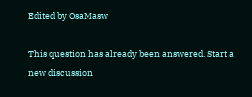Edited by OsaMasw

This question has already been answered. Start a new discussion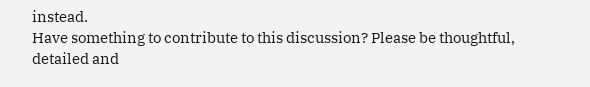instead.
Have something to contribute to this discussion? Please be thoughtful, detailed and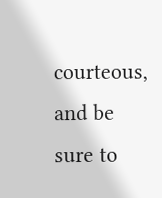courteous, and be sure to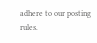adhere to our posting rules.